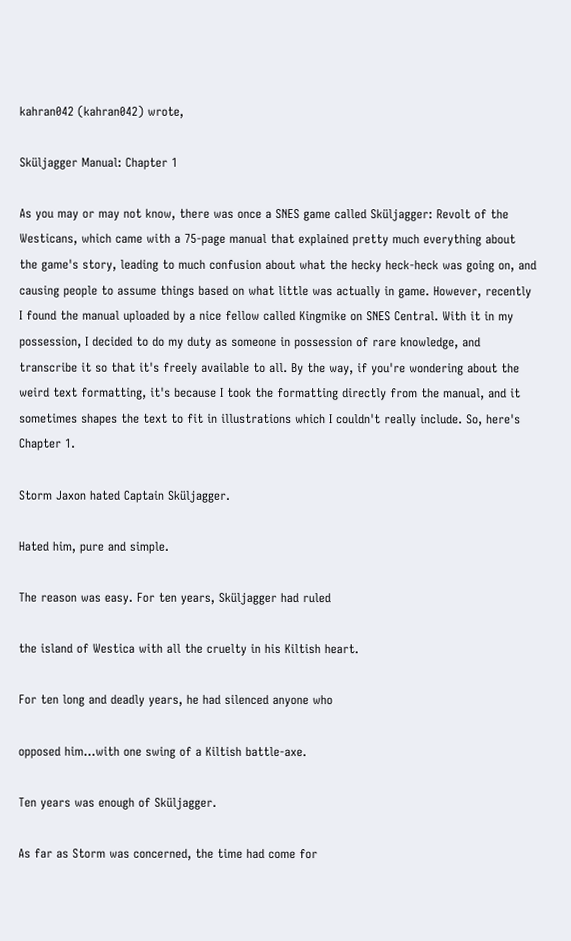kahran042 (kahran042) wrote,

Sküljagger Manual: Chapter 1

As you may or may not know, there was once a SNES game called Sküljagger: Revolt of the Westicans, which came with a 75-page manual that explained pretty much everything about the game's story, leading to much confusion about what the hecky heck-heck was going on, and causing people to assume things based on what little was actually in game. However, recently I found the manual uploaded by a nice fellow called Kingmike on SNES Central. With it in my possession, I decided to do my duty as someone in possession of rare knowledge, and transcribe it so that it's freely available to all. By the way, if you're wondering about the weird text formatting, it's because I took the formatting directly from the manual, and it sometimes shapes the text to fit in illustrations which I couldn't really include. So, here's Chapter 1.

Storm Jaxon hated Captain Sküljagger.

Hated him, pure and simple.

The reason was easy. For ten years, Sküljagger had ruled

the island of Westica with all the cruelty in his Kiltish heart.

For ten long and deadly years, he had silenced anyone who

opposed him...with one swing of a Kiltish battle-axe.

Ten years was enough of Sküljagger.

As far as Storm was concerned, the time had come for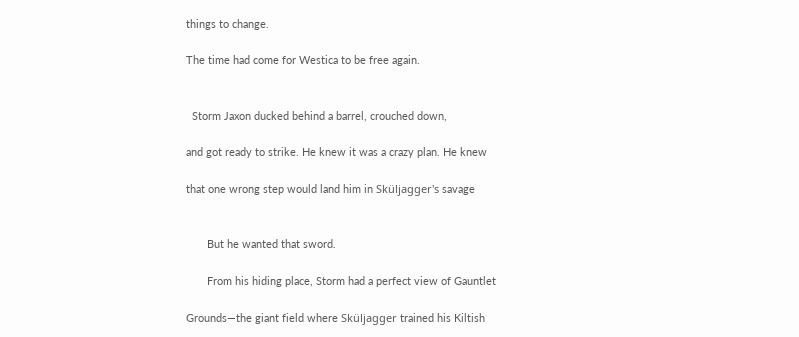things to change.

The time had come for Westica to be free again.


  Storm Jaxon ducked behind a barrel, crouched down,

and got ready to strike. He knew it was a crazy plan. He knew

that one wrong step would land him in Sküljagger's savage


       But he wanted that sword.

       From his hiding place, Storm had a perfect view of Gauntlet

Grounds—the giant field where Sküljagger trained his Kiltish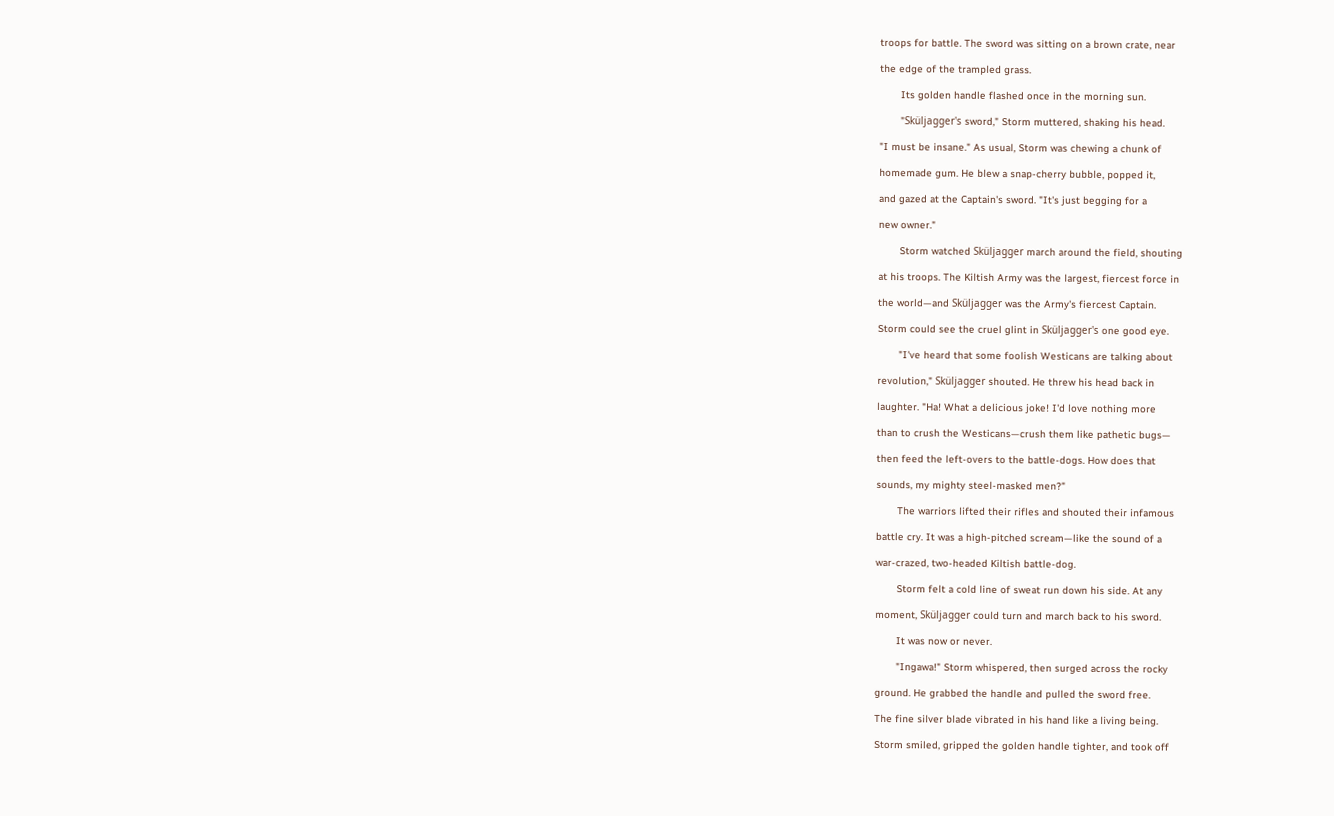troops for battle. The sword was sitting on a brown crate, near

the edge of the trampled grass.

       Its golden handle flashed once in the morning sun.

       "Sküljagger's sword," Storm muttered, shaking his head.

"I must be insane." As usual, Storm was chewing a chunk of

homemade gum. He blew a snap-cherry bubble, popped it,

and gazed at the Captain's sword. "It's just begging for a

new owner."

       Storm watched Sküljagger march around the field, shouting

at his troops. The Kiltish Army was the largest, fiercest force in

the world—and Sküljagger was the Army's fiercest Captain.

Storm could see the cruel glint in Sküljagger's one good eye.

       "I've heard that some foolish Westicans are talking about

revolution," Sküljagger shouted. He threw his head back in

laughter. "Ha! What a delicious joke! I'd love nothing more

than to crush the Westicans—crush them like pathetic bugs—

then feed the left-overs to the battle-dogs. How does that

sounds, my mighty steel-masked men?"

       The warriors lifted their rifles and shouted their infamous

battle cry. It was a high-pitched scream—like the sound of a

war-crazed, two-headed Kiltish battle-dog.

       Storm felt a cold line of sweat run down his side. At any

moment, Sküljagger could turn and march back to his sword.

       It was now or never.

       "Ingawa!" Storm whispered, then surged across the rocky

ground. He grabbed the handle and pulled the sword free.

The fine silver blade vibrated in his hand like a living being.

Storm smiled, gripped the golden handle tighter, and took off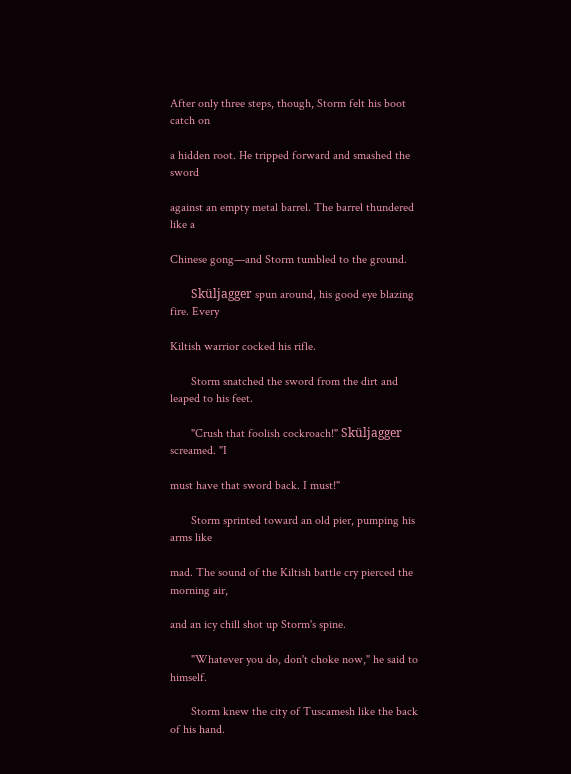After only three steps, though, Storm felt his boot catch on

a hidden root. He tripped forward and smashed the sword

against an empty metal barrel. The barrel thundered like a

Chinese gong—and Storm tumbled to the ground.

       Sküljagger spun around, his good eye blazing fire. Every

Kiltish warrior cocked his rifle.

       Storm snatched the sword from the dirt and leaped to his feet.

       "Crush that foolish cockroach!" Sküljagger screamed. "I

must have that sword back. I must!"

       Storm sprinted toward an old pier, pumping his arms like

mad. The sound of the Kiltish battle cry pierced the morning air,

and an icy chill shot up Storm's spine.

       "Whatever you do, don't choke now," he said to himself.

       Storm knew the city of Tuscamesh like the back of his hand.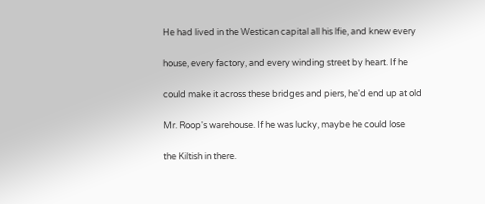He had lived in the Westican capital all his lfie, and knew every

house, every factory, and every winding street by heart. If he

could make it across these bridges and piers, he'd end up at old

Mr. Roop's warehouse. If he was lucky, maybe he could lose

the Kiltish in there.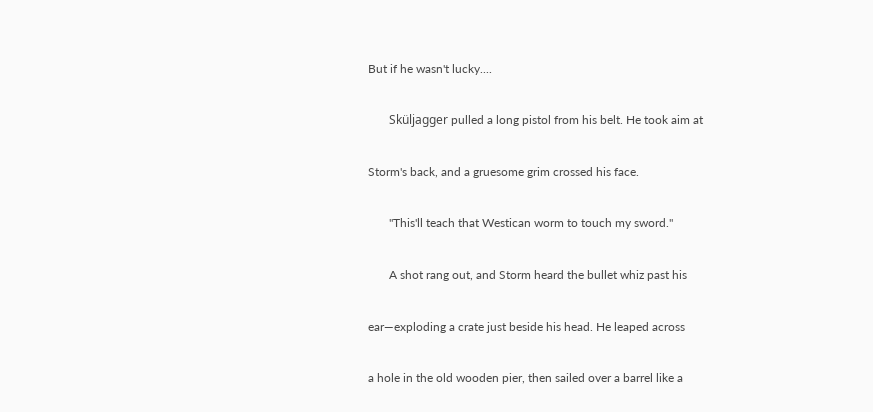But if he wasn't lucky....

       Sküljagger pulled a long pistol from his belt. He took aim at

Storm's back, and a gruesome grim crossed his face.

       "This'll teach that Westican worm to touch my sword."

       A shot rang out, and Storm heard the bullet whiz past his

ear—exploding a crate just beside his head. He leaped across

a hole in the old wooden pier, then sailed over a barrel like a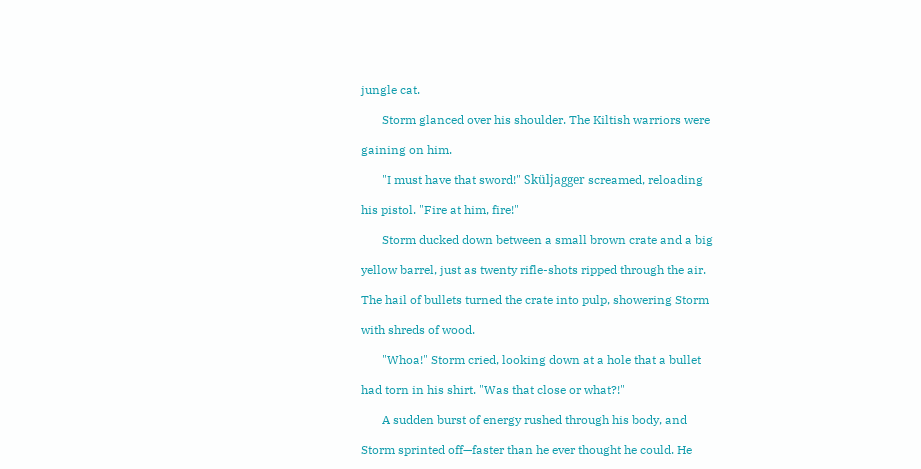jungle cat.

       Storm glanced over his shoulder. The Kiltish warriors were

gaining on him.

       "I must have that sword!" Sküljagger screamed, reloading

his pistol. "Fire at him, fire!"

       Storm ducked down between a small brown crate and a big

yellow barrel, just as twenty rifle-shots ripped through the air.

The hail of bullets turned the crate into pulp, showering Storm

with shreds of wood.

       "Whoa!" Storm cried, looking down at a hole that a bullet

had torn in his shirt. "Was that close or what?!"

       A sudden burst of energy rushed through his body, and

Storm sprinted off—faster than he ever thought he could. He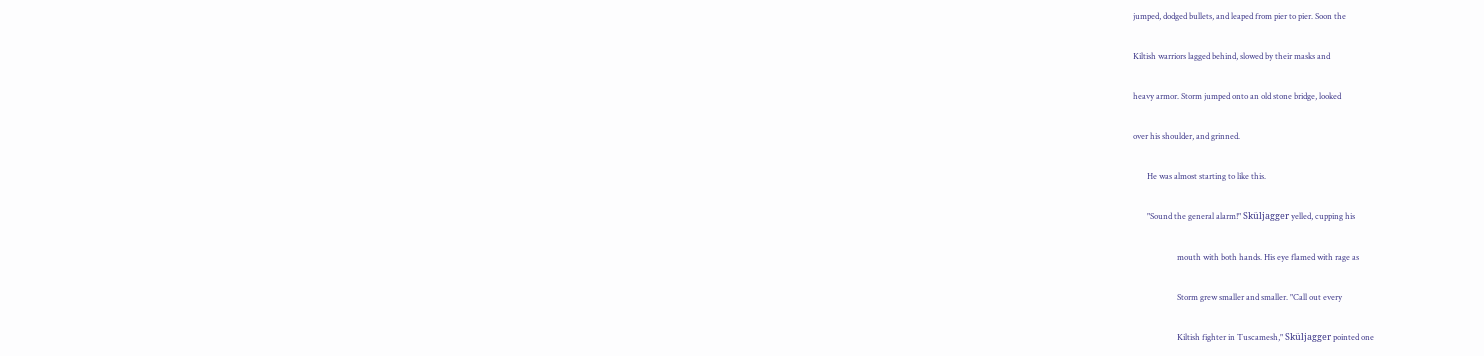jumped, dodged bullets, and leaped from pier to pier. Soon the

Kiltish warriors lagged behind, slowed by their masks and

heavy armor. Storm jumped onto an old stone bridge, looked

over his shoulder, and grinned.

       He was almost starting to like this.

       "Sound the general alarm!" Sküljagger yelled, cupping his

                      mouth with both hands. His eye flamed with rage as

                      Storm grew smaller and smaller. "Call out every

                      Kiltish fighter in Tuscamesh," Sküljagger pointed one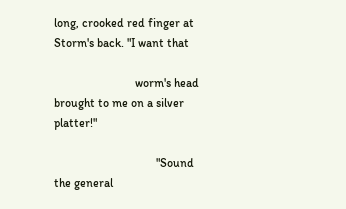long, crooked red finger at Storm's back. "I want that

                           worm's head brought to me on a silver platter!"

                                  "Sound the general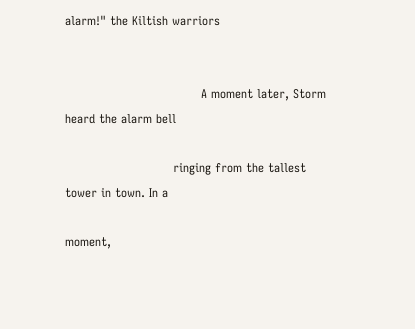alarm!" the Kiltish warriors


                                  A moment later, Storm heard the alarm bell

                           ringing from the tallest tower in town. In a

moment,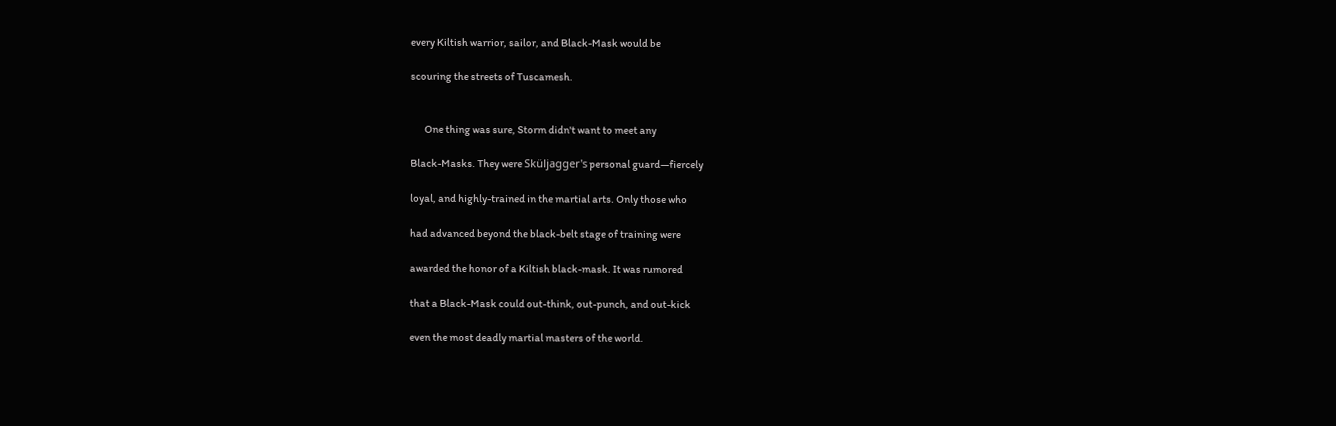every Kiltish warrior, sailor, and Black-Mask would be

scouring the streets of Tuscamesh.


       One thing was sure, Storm didn't want to meet any

Black-Masks. They were Sküljagger's personal guard—fiercely

loyal, and highly-trained in the martial arts. Only those who

had advanced beyond the black-belt stage of training were

awarded the honor of a Kiltish black-mask. It was rumored

that a Black-Mask could out-think, out-punch, and out-kick

even the most deadly martial masters of the world.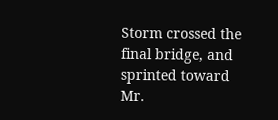Storm crossed the final bridge, and sprinted toward Mr.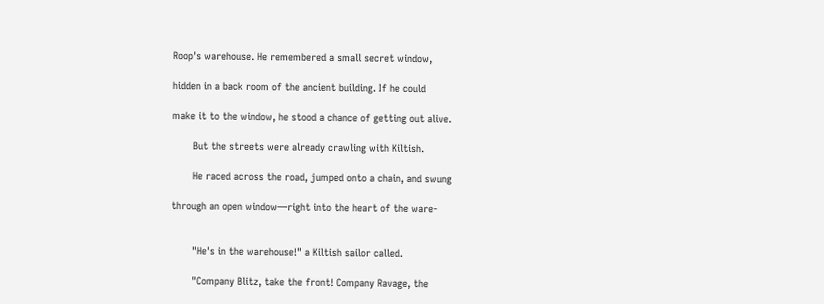Roop's warehouse. He remembered a small secret window,

hidden in a back room of the ancient building. If he could

make it to the window, he stood a chance of getting out alive.

       But the streets were already crawling with Kiltish.

       He raced across the road, jumped onto a chain, and swung

through an open window—right into the heart of the ware-


       "He's in the warehouse!" a Kiltish sailor called.

       "Company Blitz, take the front! Company Ravage, the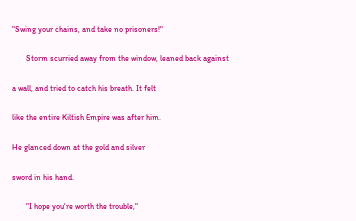"Swing your chains, and take no prisoners!"

       Storm scurried away from the window, leaned back against

a wall, and tried to catch his breath. It felt

like the entire Kiltish Empire was after him.

He glanced down at the gold and silver

sword in his hand.

       "I hope you're worth the trouble,"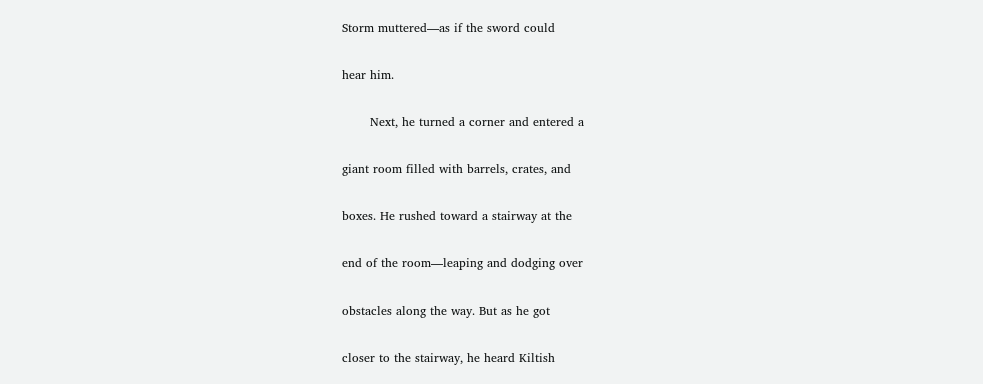Storm muttered—as if the sword could

hear him.

       Next, he turned a corner and entered a

giant room filled with barrels, crates, and

boxes. He rushed toward a stairway at the

end of the room—leaping and dodging over

obstacles along the way. But as he got

closer to the stairway, he heard Kiltish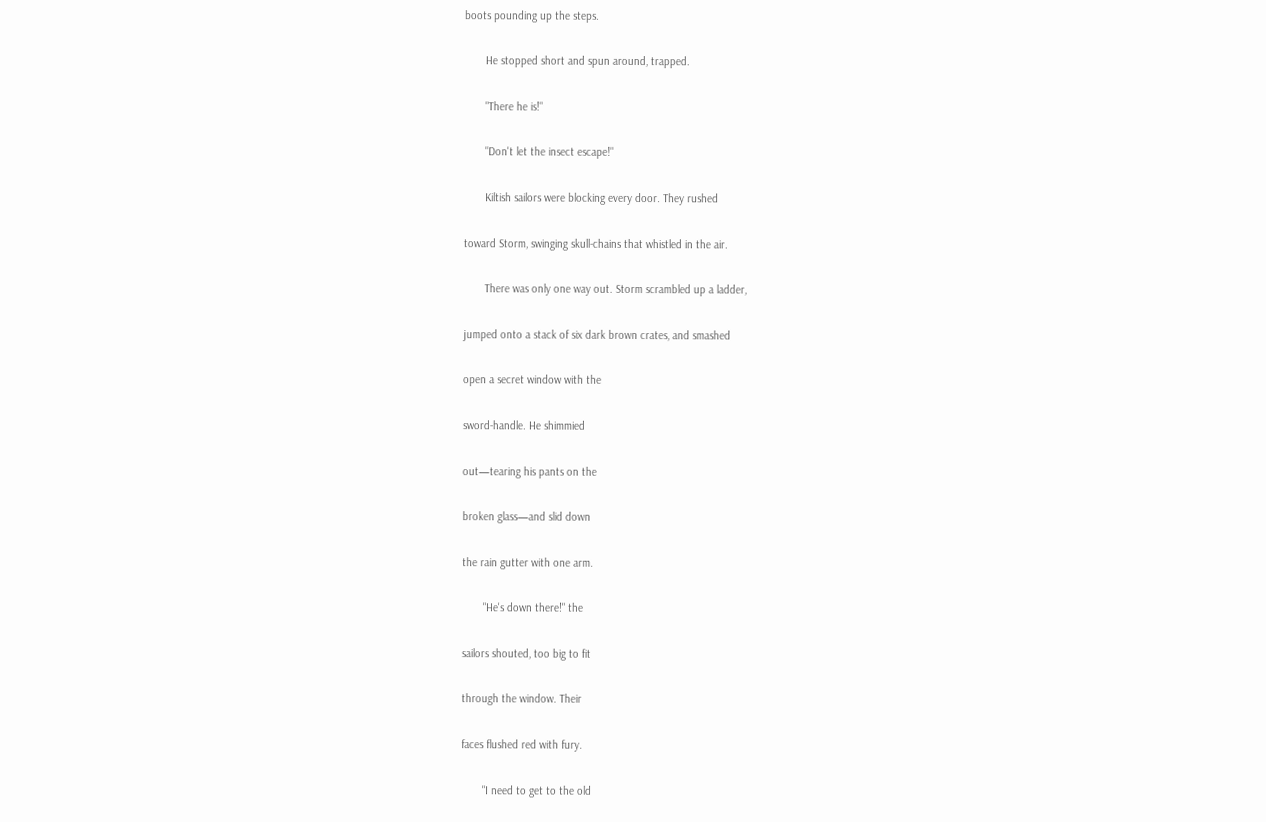boots pounding up the steps.

       He stopped short and spun around, trapped.

       "There he is!"

       "Don't let the insect escape!"

       Kiltish sailors were blocking every door. They rushed

toward Storm, swinging skull-chains that whistled in the air.

       There was only one way out. Storm scrambled up a ladder,

jumped onto a stack of six dark brown crates, and smashed

open a secret window with the

sword-handle. He shimmied

out—tearing his pants on the

broken glass—and slid down

the rain gutter with one arm.

       "He's down there!" the

sailors shouted, too big to fit

through the window. Their

faces flushed red with fury.

       "I need to get to the old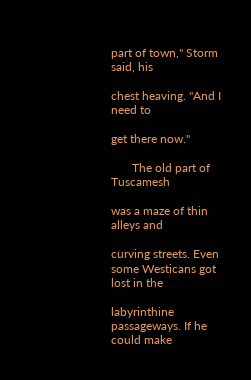part of town," Storm said, his

chest heaving. "And I need to

get there now."

       The old part of Tuscamesh

was a maze of thin alleys and

curving streets. Even some Westicans got lost in the

labyrinthine passageways. If he could make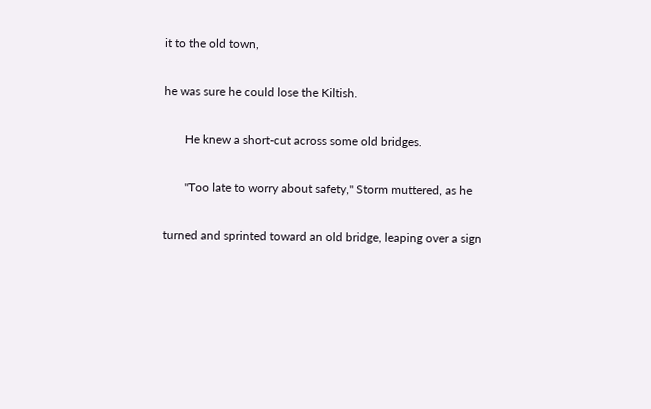it to the old town,

he was sure he could lose the Kiltish.

       He knew a short-cut across some old bridges.

       "Too late to worry about safety," Storm muttered, as he

turned and sprinted toward an old bridge, leaping over a sign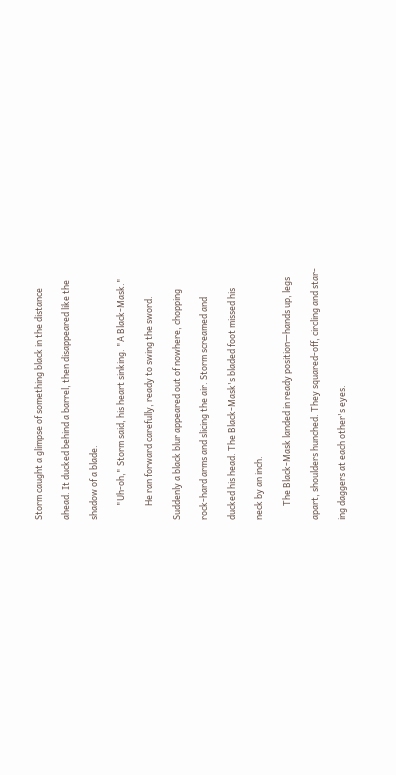Storm caught a glimpse of something black in the distance

ahead. It ducked behind a barrel, then disappeared like the

shadow of a blade.

       "Uh-oh," Storm said, his heart sinking. "A Black-Mask."

       He ran forward carefully, ready to swing the sword.

Suddenly a black blur appeared out of nowhere, chopping

rock-hard arms and slicing the air. Storm screamed and

ducked his head. The Black-Mask's bladed foot missed his

neck by an inch.

       The Black-Mask landed in ready position—hands up, legs

apart, shoulders hunched. They squared-off, circling and star-

ing daggers at each other's eyes.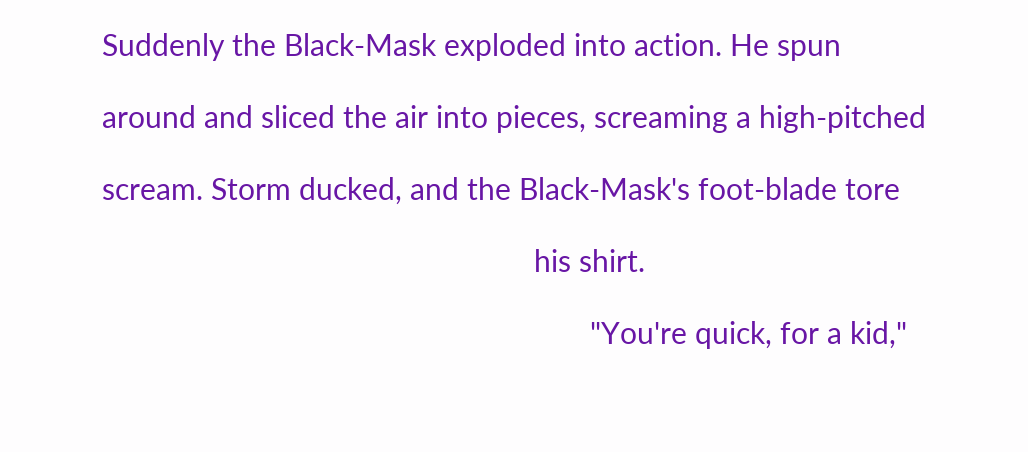Suddenly the Black-Mask exploded into action. He spun

around and sliced the air into pieces, screaming a high-pitched

scream. Storm ducked, and the Black-Mask's foot-blade tore

                                                      his shirt.

                                                             "You're quick, for a kid,"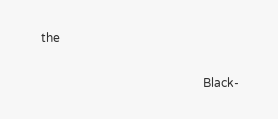the

                                                      Black-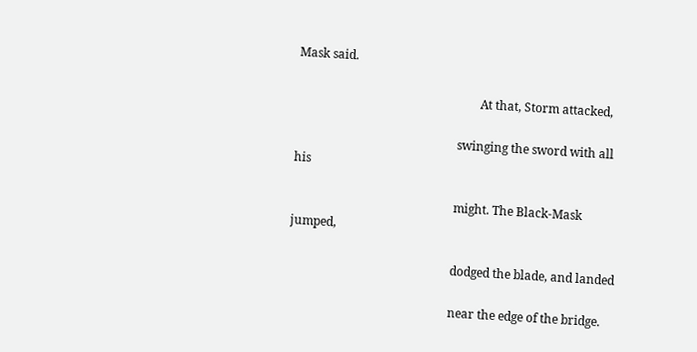Mask said.

                                                             At that, Storm attacked,

                                                      swinging the sword with all his

                                                      might. The Black-Mask jumped,

                                                      dodged the blade, and landed

                                                      near the edge of the bridge.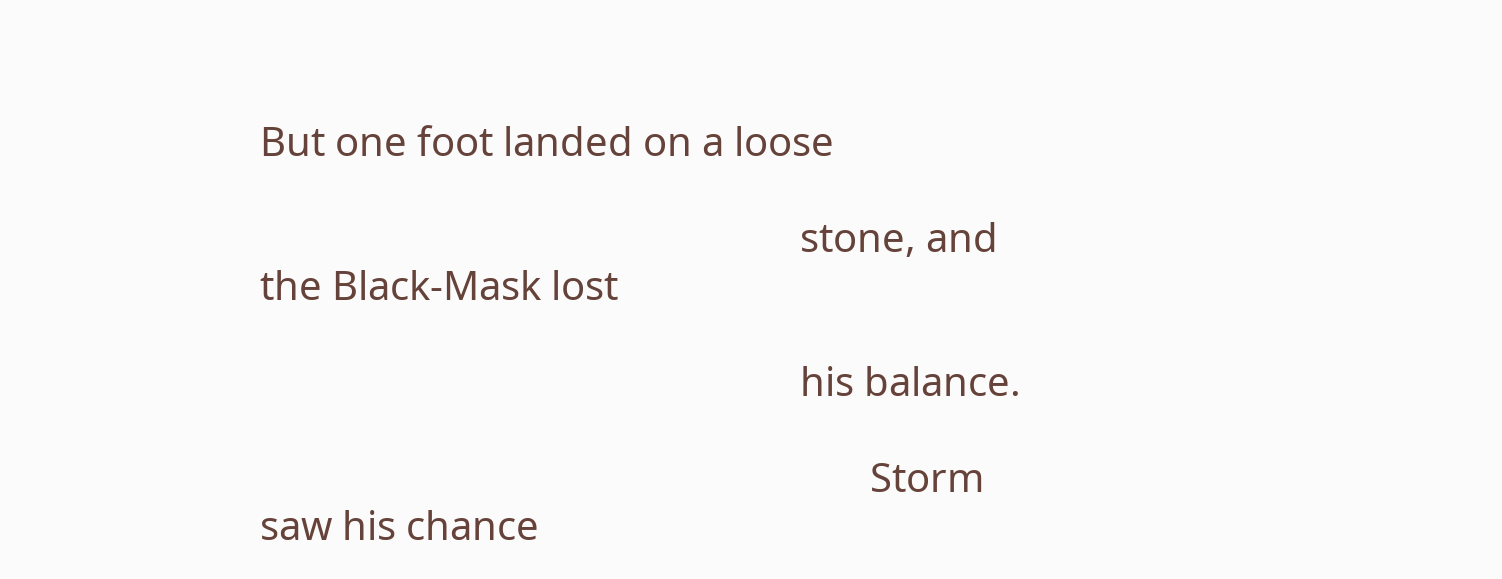But one foot landed on a loose

                                                      stone, and the Black-Mask lost

                                                      his balance.

                                                             Storm saw his chance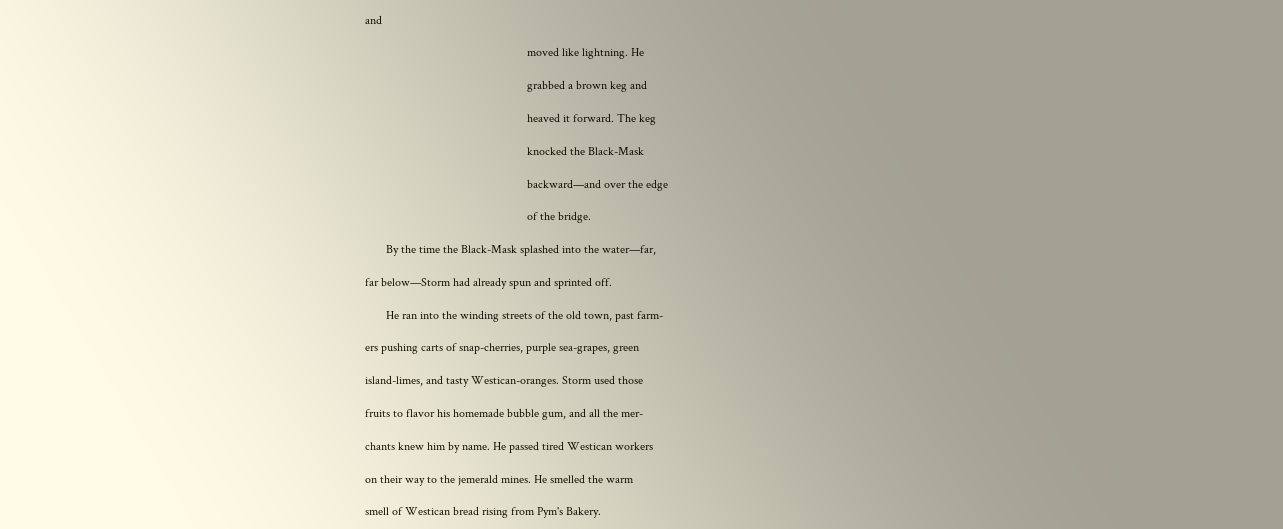and

                                                      moved like lightning. He

                                                      grabbed a brown keg and

                                                      heaved it forward. The keg

                                                      knocked the Black-Mask

                                                      backward—and over the edge

                                                      of the bridge.

       By the time the Black-Mask splashed into the water—far,

far below—Storm had already spun and sprinted off.

       He ran into the winding streets of the old town, past farm-

ers pushing carts of snap-cherries, purple sea-grapes, green

island-limes, and tasty Westican-oranges. Storm used those

fruits to flavor his homemade bubble gum, and all the mer-

chants knew him by name. He passed tired Westican workers

on their way to the jemerald mines. He smelled the warm

smell of Westican bread rising from Pym's Bakery.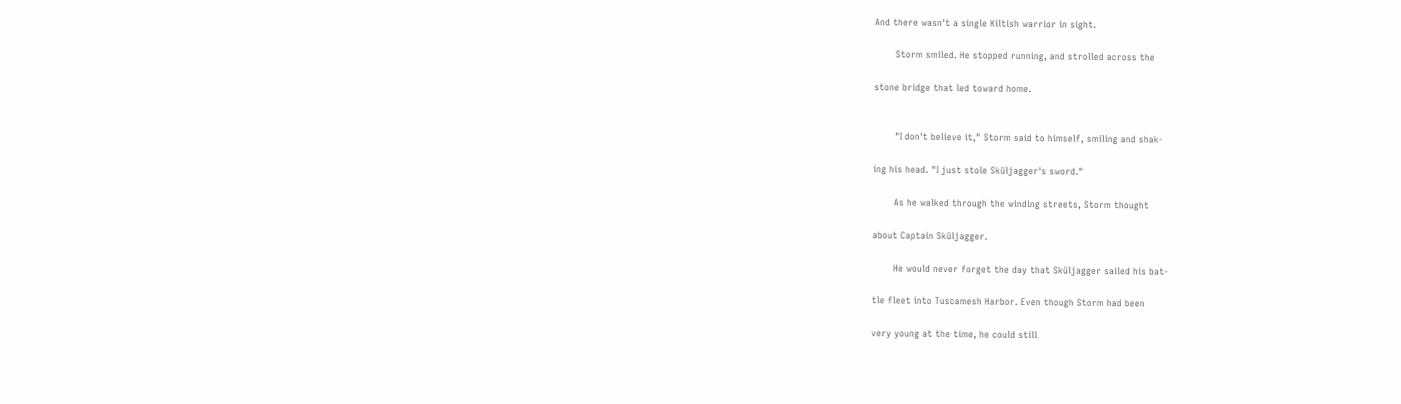And there wasn't a single Kiltish warrior in sight.

       Storm smiled. He stopped running, and strolled across the

stone bridge that led toward home.


       "I don't believe it," Storm said to himself, smiling and shak-

ing his head. "I just stole Sküljagger's sword."

       As he walked through the winding streets, Storm thought

about Captain Sküljagger.

       He would never forget the day that Sküljagger sailed his bat-

tle fleet into Tuscamesh Harbor. Even though Storm had been

very young at the time, he could still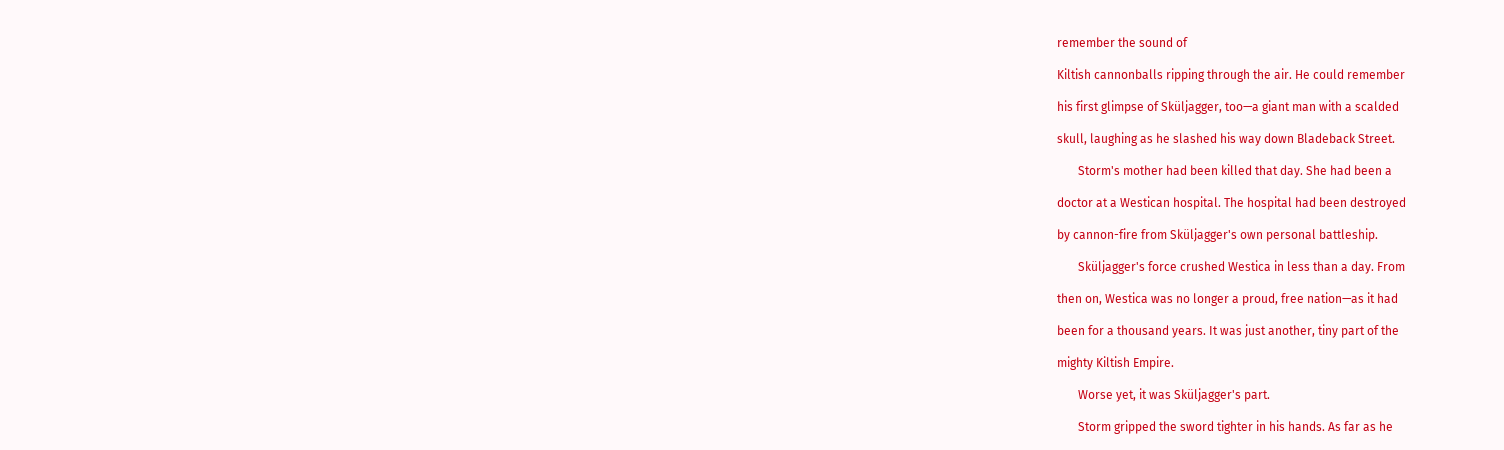remember the sound of

Kiltish cannonballs ripping through the air. He could remember

his first glimpse of Sküljagger, too—a giant man with a scalded

skull, laughing as he slashed his way down Bladeback Street.

       Storm's mother had been killed that day. She had been a

doctor at a Westican hospital. The hospital had been destroyed

by cannon-fire from Sküljagger's own personal battleship.

       Sküljagger's force crushed Westica in less than a day. From

then on, Westica was no longer a proud, free nation—as it had

been for a thousand years. It was just another, tiny part of the

mighty Kiltish Empire.

       Worse yet, it was Sküljagger's part.

       Storm gripped the sword tighter in his hands. As far as he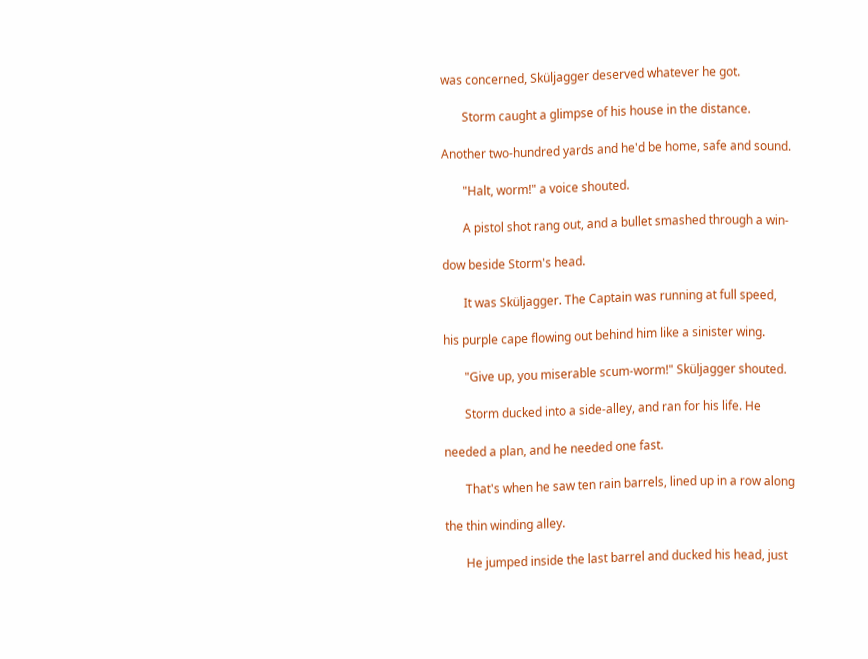was concerned, Sküljagger deserved whatever he got.

       Storm caught a glimpse of his house in the distance.

Another two-hundred yards and he'd be home, safe and sound.

       "Halt, worm!" a voice shouted.

       A pistol shot rang out, and a bullet smashed through a win-

dow beside Storm's head.

       It was Sküljagger. The Captain was running at full speed,

his purple cape flowing out behind him like a sinister wing.

       "Give up, you miserable scum-worm!" Sküljagger shouted.

       Storm ducked into a side-alley, and ran for his life. He

needed a plan, and he needed one fast.

       That's when he saw ten rain barrels, lined up in a row along

the thin winding alley.

       He jumped inside the last barrel and ducked his head, just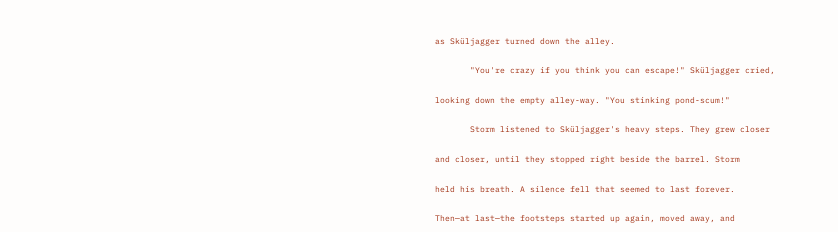as Sküljagger turned down the alley.

       "You're crazy if you think you can escape!" Sküljagger cried,

looking down the empty alley-way. "You stinking pond-scum!"

       Storm listened to Sküljagger's heavy steps. They grew closer

and closer, until they stopped right beside the barrel. Storm

held his breath. A silence fell that seemed to last forever.

Then—at last—the footsteps started up again, moved away, and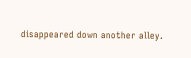disappeared down another alley.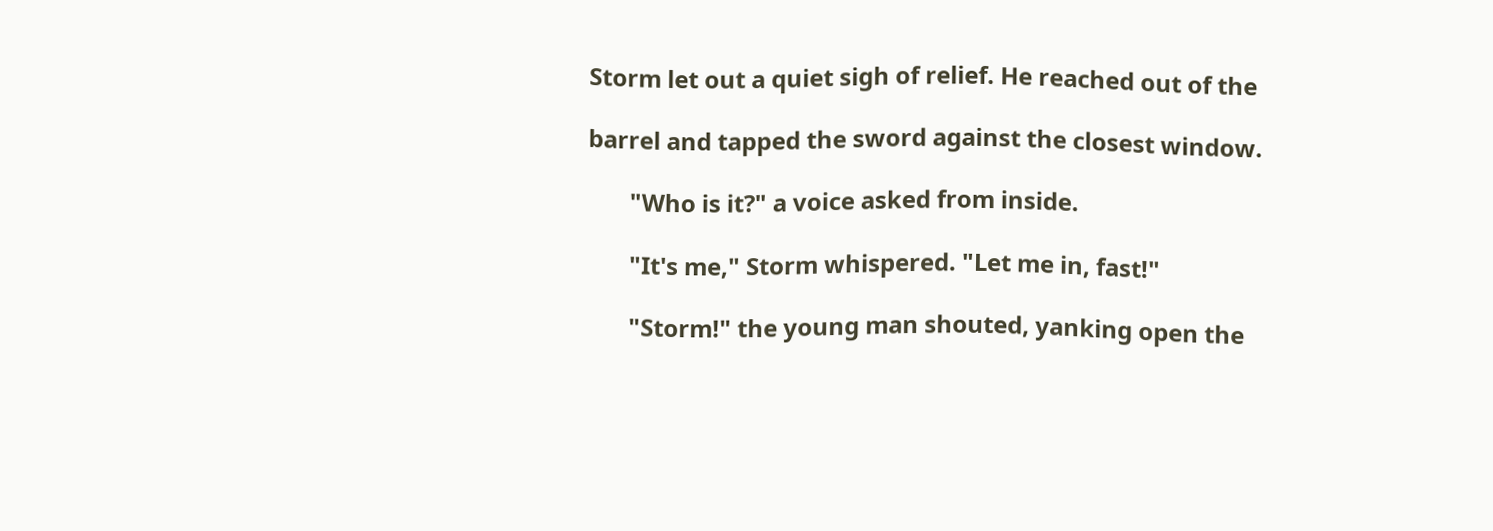Storm let out a quiet sigh of relief. He reached out of the

barrel and tapped the sword against the closest window.

       "Who is it?" a voice asked from inside.

       "It's me," Storm whispered. "Let me in, fast!"

       "Storm!" the young man shouted, yanking open the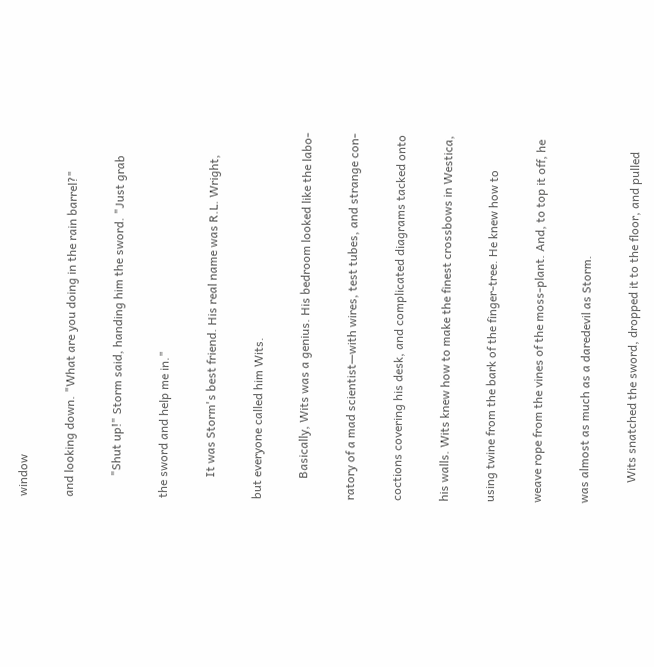window

and looking down. "What are you doing in the rain barrel?"

       "Shut up!" Storm said, handing him the sword. "Just grab

the sword and help me in."

       It was Storm's best friend. His real name was R.L. Wright,

but everyone called him Wits.

       Basically, Wits was a genius. His bedroom looked like the labo-

ratory of a mad scientist—with wires, test tubes, and strange con-

coctions covering his desk, and complicated diagrams tacked onto

his walls. Wits knew how to make the finest crossbows in Westica,

using twine from the bark of the finger-tree. He knew how to

weave rope from the vines of the moss-plant. And, to top it off, he

was almost as much as a daredevil as Storm.

       Wits snatched the sword, dropped it to the floor, and pulled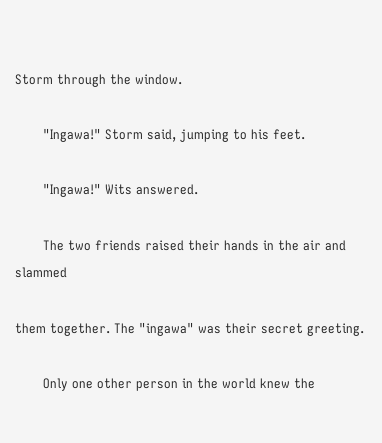Storm through the window.

       "Ingawa!" Storm said, jumping to his feet.

       "Ingawa!" Wits answered.

       The two friends raised their hands in the air and slammed

them together. The "ingawa" was their secret greeting.

       Only one other person in the world knew the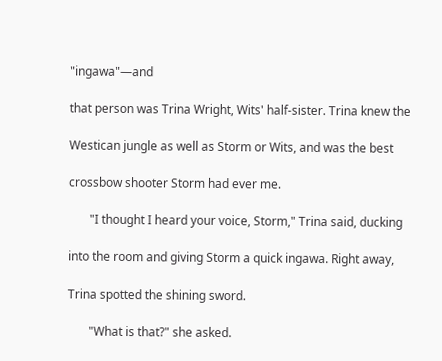"ingawa"—and

that person was Trina Wright, Wits' half-sister. Trina knew the

Westican jungle as well as Storm or Wits, and was the best

crossbow shooter Storm had ever me.

       "I thought I heard your voice, Storm," Trina said, ducking

into the room and giving Storm a quick ingawa. Right away,

Trina spotted the shining sword.

       "What is that?" she asked.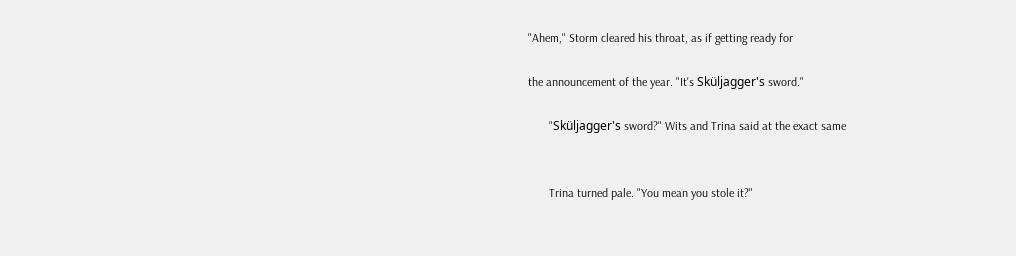"Ahem," Storm cleared his throat, as if getting ready for

the announcement of the year. "It's Sküljagger's sword."

       "Sküljagger's sword?" Wits and Trina said at the exact same


       Trina turned pale. "You mean you stole it?"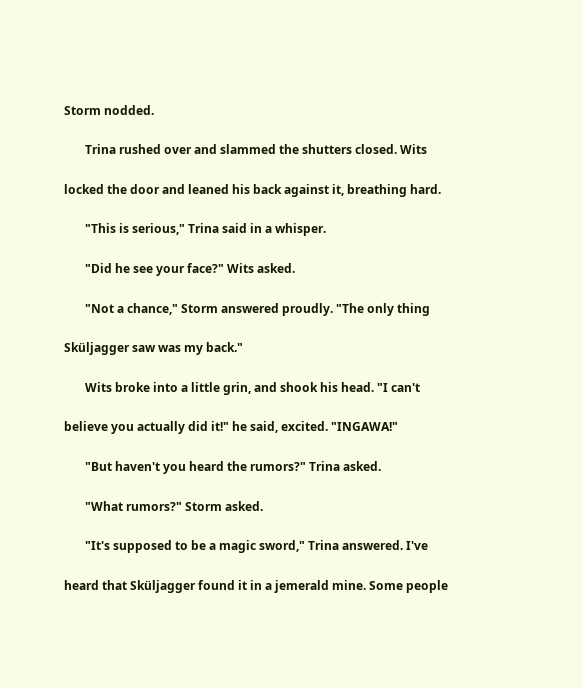Storm nodded.

       Trina rushed over and slammed the shutters closed. Wits

locked the door and leaned his back against it, breathing hard.

       "This is serious," Trina said in a whisper.

       "Did he see your face?" Wits asked.

       "Not a chance," Storm answered proudly. "The only thing

Sküljagger saw was my back."

       Wits broke into a little grin, and shook his head. "I can't

believe you actually did it!" he said, excited. "INGAWA!"

       "But haven't you heard the rumors?" Trina asked.

       "What rumors?" Storm asked.

       "It's supposed to be a magic sword," Trina answered. I've

heard that Sküljagger found it in a jemerald mine. Some people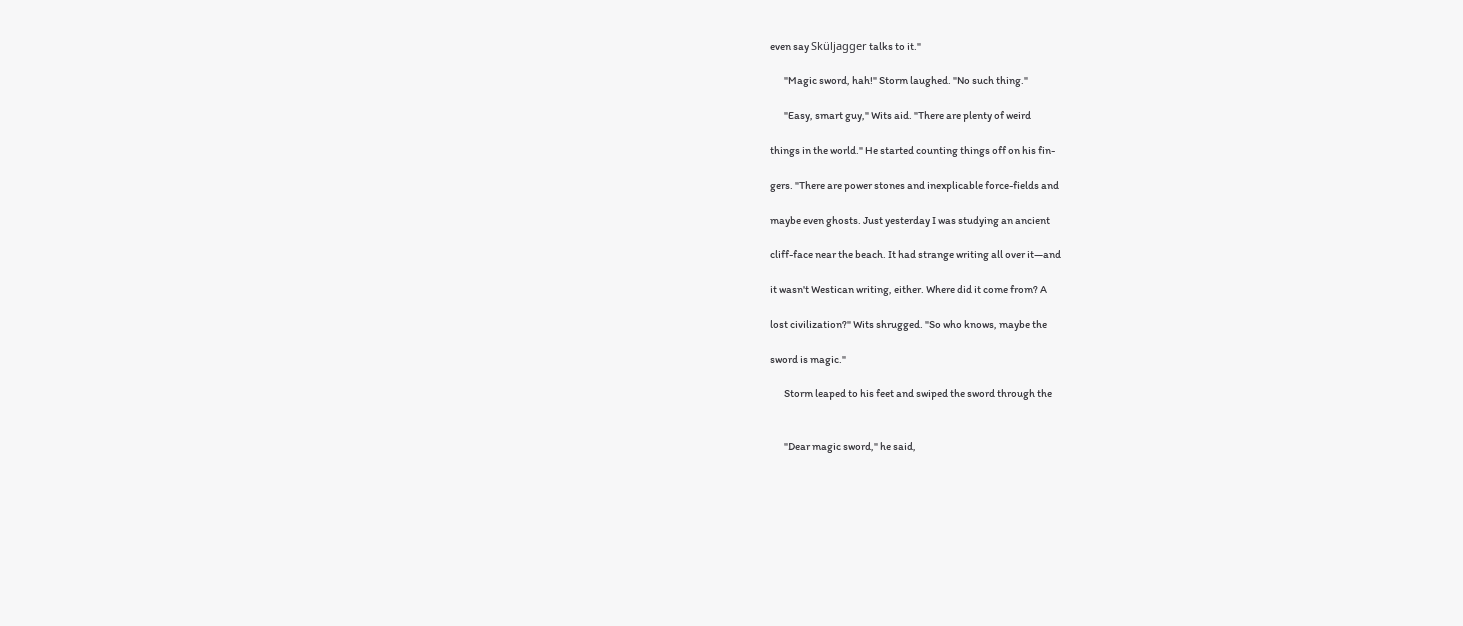even say Sküljagger talks to it."

       "Magic sword, hah!" Storm laughed. "No such thing."

       "Easy, smart guy," Wits aid. "There are plenty of weird

things in the world." He started counting things off on his fin-

gers. "There are power stones and inexplicable force-fields and

maybe even ghosts. Just yesterday I was studying an ancient

cliff-face near the beach. It had strange writing all over it—and

it wasn't Westican writing, either. Where did it come from? A

lost civilization?" Wits shrugged. "So who knows, maybe the

sword is magic."

       Storm leaped to his feet and swiped the sword through the


       "Dear magic sword," he said,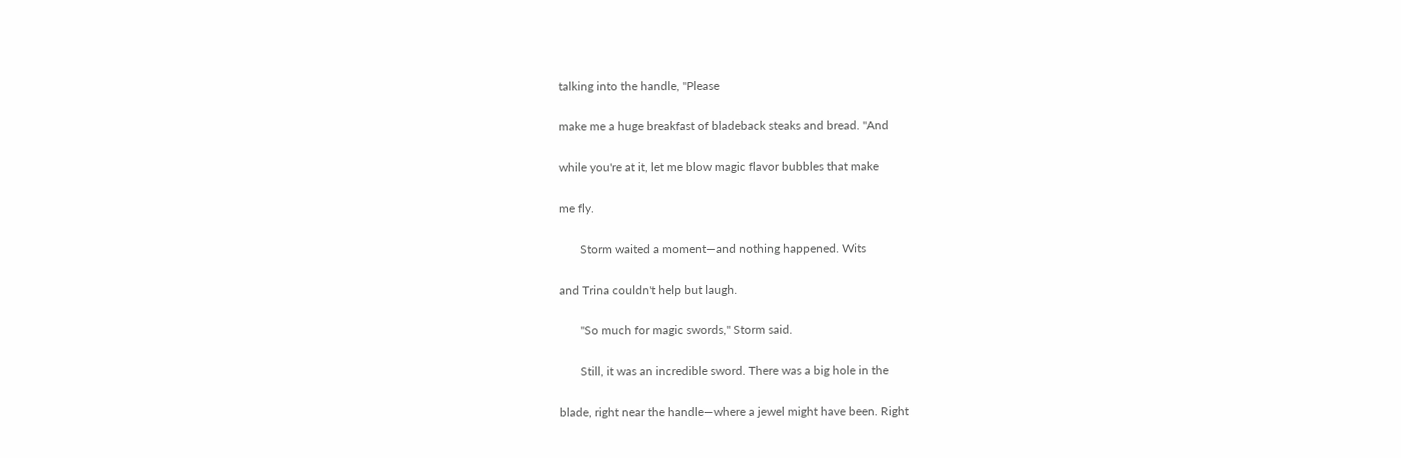talking into the handle, "Please

make me a huge breakfast of bladeback steaks and bread. "And

while you're at it, let me blow magic flavor bubbles that make

me fly.

       Storm waited a moment—and nothing happened. Wits

and Trina couldn't help but laugh.

       "So much for magic swords," Storm said.

       Still, it was an incredible sword. There was a big hole in the

blade, right near the handle—where a jewel might have been. Right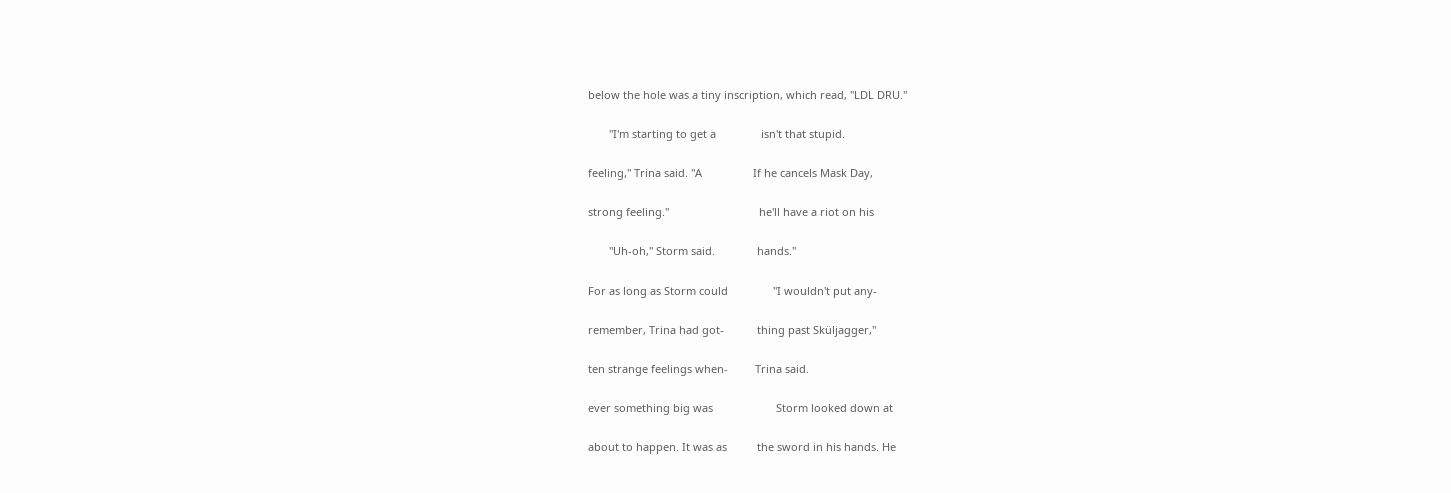below the hole was a tiny inscription, which read, "LDL DRU."

       "I'm starting to get a               isn't that stupid.

feeling," Trina said. "A                 If he cancels Mask Day,

strong feeling."                              he'll have a riot on his

       "Uh-oh," Storm said.              hands."

For as long as Storm could               "I wouldn't put any-

remember, Trina had got-           thing past Sküljagger,"

ten strange feelings when-         Trina said.

ever something big was                     Storm looked down at

about to happen. It was as          the sword in his hands. He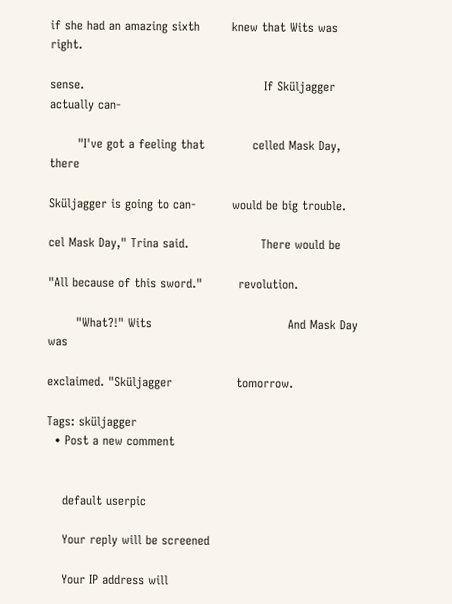if she had an amazing sixth        knew that Wits was right.

sense.                                             If Sküljagger actually can-

       "I've got a feeling that            celled Mask Day, there

Sküljagger is going to can-         would be big trouble.

cel Mask Day," Trina said.                  There would be

"All because of this sword."         revolution.

       "What?!" Wits                                  And Mask Day was

exclaimed. "Sküljagger                tomorrow.

Tags: sküljagger
  • Post a new comment


    default userpic

    Your reply will be screened

    Your IP address will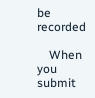be recorded

    When you submit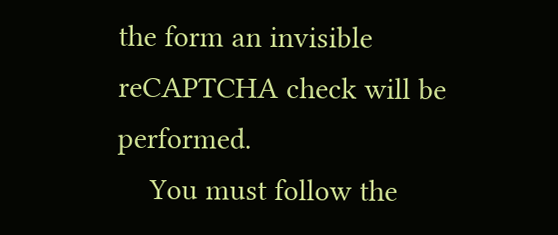the form an invisible reCAPTCHA check will be performed.
    You must follow the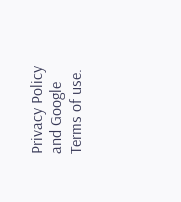Privacy Policy and Google Terms of use.